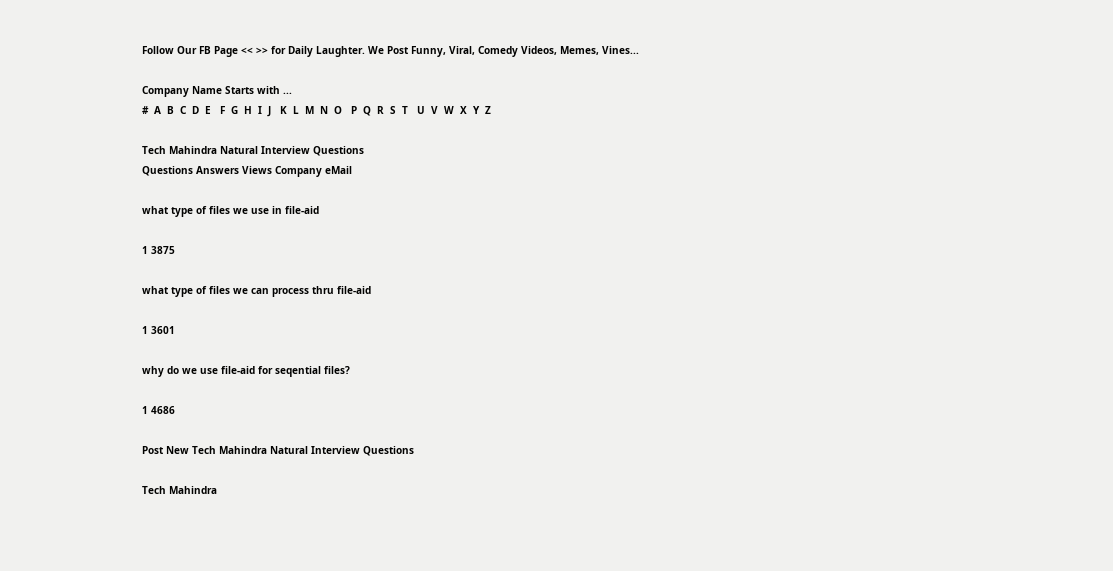Follow Our FB Page << >> for Daily Laughter. We Post Funny, Viral, Comedy Videos, Memes, Vines...

Company Name Starts with ...
#  A  B  C  D  E   F  G  H  I  J   K  L  M  N  O   P  Q  R  S  T   U  V  W  X  Y  Z

Tech Mahindra Natural Interview Questions
Questions Answers Views Company eMail

what type of files we use in file-aid

1 3875

what type of files we can process thru file-aid

1 3601

why do we use file-aid for seqential files?

1 4686

Post New Tech Mahindra Natural Interview Questions

Tech Mahindra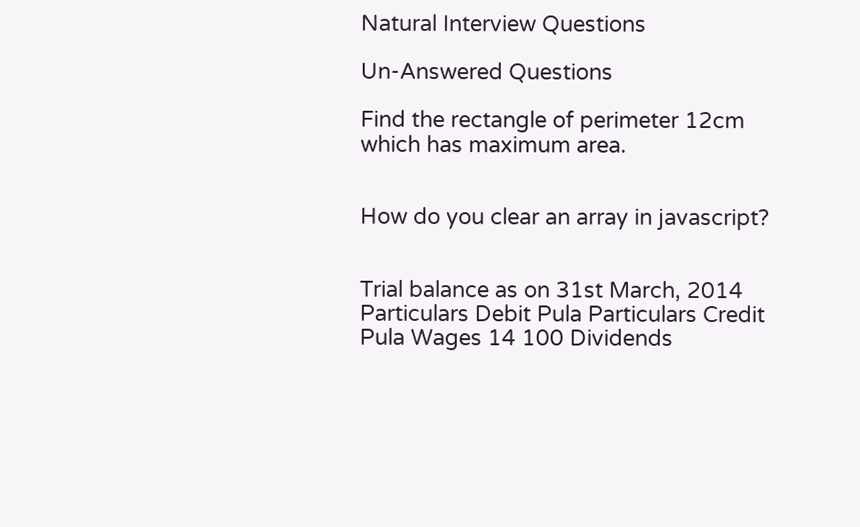Natural Interview Questions

Un-Answered Questions

Find the rectangle of perimeter 12cm which has maximum area.


How do you clear an array in javascript?


Trial balance as on 31st March, 2014 Particulars Debit Pula Particulars Credit Pula Wages 14 100 Dividends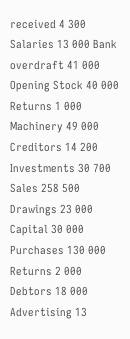received 4 300 Salaries 13 000 Bank overdraft 41 000 Opening Stock 40 000 Returns 1 000 Machinery 49 000 Creditors 14 200 Investments 30 700 Sales 258 500 Drawings 23 000 Capital 30 000 Purchases 130 000 Returns 2 000 Debtors 18 000 Advertising 13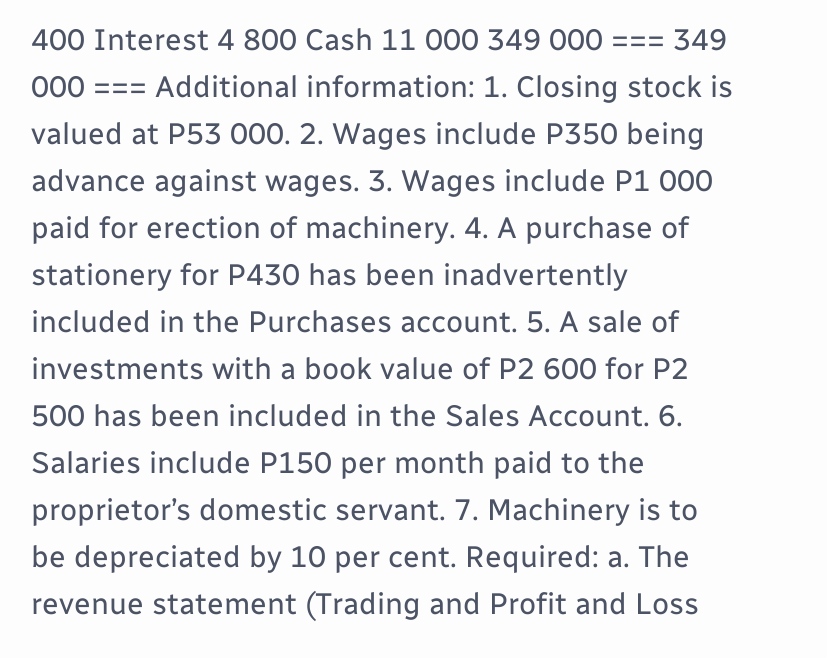400 Interest 4 800 Cash 11 000 349 000 === 349 000 === Additional information: 1. Closing stock is valued at P53 000. 2. Wages include P350 being advance against wages. 3. Wages include P1 000 paid for erection of machinery. 4. A purchase of stationery for P430 has been inadvertently included in the Purchases account. 5. A sale of investments with a book value of P2 600 for P2 500 has been included in the Sales Account. 6. Salaries include P150 per month paid to the proprietor’s domestic servant. 7. Machinery is to be depreciated by 10 per cent. Required: a. The revenue statement (Trading and Profit and Loss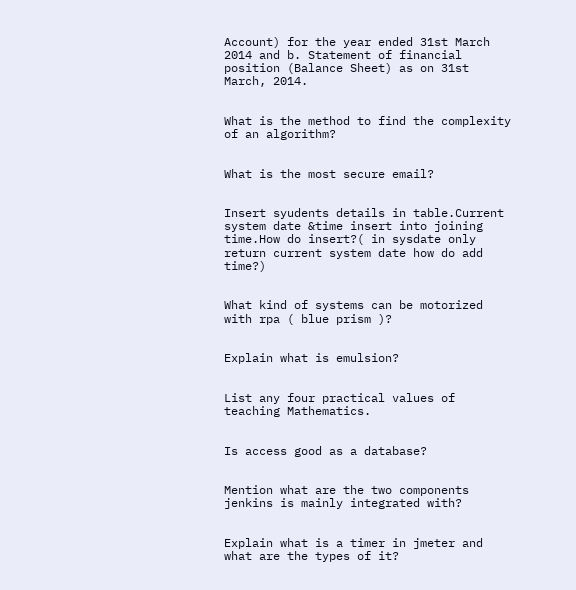Account) for the year ended 31st March 2014 and b. Statement of financial position (Balance Sheet) as on 31st March, 2014.


What is the method to find the complexity of an algorithm?


What is the most secure email?


Insert syudents details in table.Current system date &time insert into joining time.How do insert?( in sysdate only return current system date how do add time?)


What kind of systems can be motorized with rpa ( blue prism )?


Explain what is emulsion?


List any four practical values of teaching Mathematics.


Is access good as a database?


Mention what are the two components jenkins is mainly integrated with?


Explain what is a timer in jmeter and what are the types of it?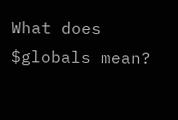What does $globals mean?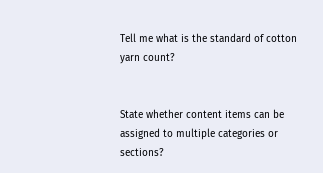Tell me what is the standard of cotton yarn count?


State whether content items can be assigned to multiple categories or sections?